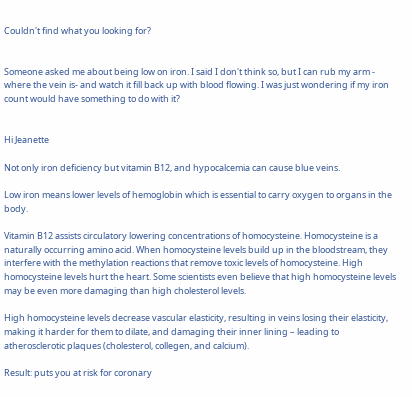Couldn't find what you looking for?


Someone asked me about being low on iron. I said I don't think so, but I can rub my arm - where the vein is- and watch it fill back up with blood flowing. I was just wondering if my iron count would have something to do with it?


Hi Jeanette

Not only iron deficiency but vitamin B12, and hypocalcemia can cause blue veins.

Low iron means lower levels of hemoglobin which is essential to carry oxygen to organs in the body.

Vitamin B12 assists circulatory lowering concentrations of homocysteine. Homocysteine is a naturally occurring amino acid. When homocysteine levels build up in the bloodstream, they interfere with the methylation reactions that remove toxic levels of homocysteine. High homocysteine levels hurt the heart. Some scientists even believe that high homocysteine levels may be even more damaging than high cholesterol levels.

High homocysteine levels decrease vascular elasticity, resulting in veins losing their elasticity, making it harder for them to dilate, and damaging their inner lining – leading to atherosclerotic plaques (cholesterol, collegen, and calcium).

Result: puts you at risk for coronary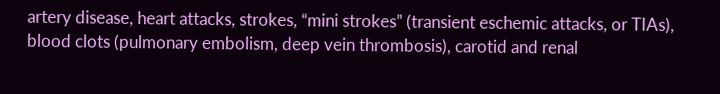artery disease, heart attacks, strokes, “mini strokes” (transient eschemic attacks, or TIAs), blood clots (pulmonary embolism, deep vein thrombosis), carotid and renal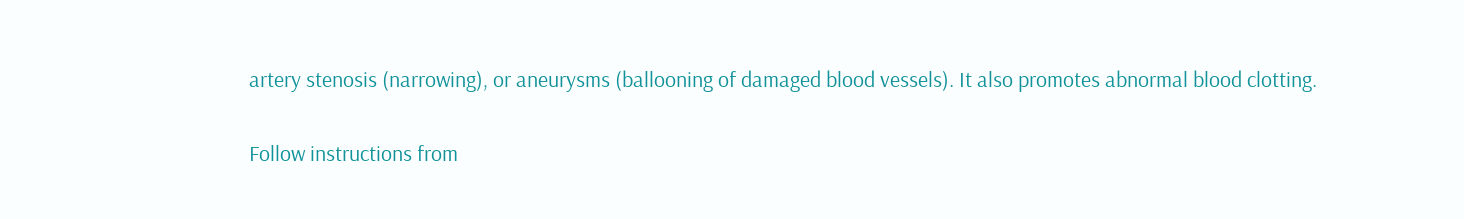artery stenosis (narrowing), or aneurysms (ballooning of damaged blood vessels). It also promotes abnormal blood clotting.

Follow instructions from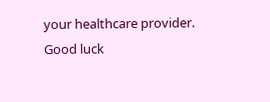your healthcare provider. Good luck